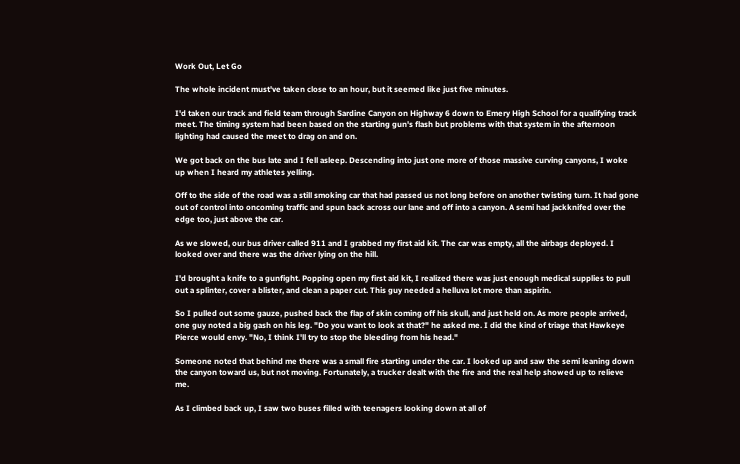Work Out, Let Go

The whole incident must've taken close to an hour, but it seemed like just five minutes.

I'd taken our track and field team through Sardine Canyon on Highway 6 down to Emery High School for a qualifying track meet. The timing system had been based on the starting gun's flash but problems with that system in the afternoon lighting had caused the meet to drag on and on.

We got back on the bus late and I fell asleep. Descending into just one more of those massive curving canyons, I woke up when I heard my athletes yelling.

Off to the side of the road was a still smoking car that had passed us not long before on another twisting turn. It had gone out of control into oncoming traffic and spun back across our lane and off into a canyon. A semi had jackknifed over the edge too, just above the car.

As we slowed, our bus driver called 911 and I grabbed my first aid kit. The car was empty, all the airbags deployed. I looked over and there was the driver lying on the hill.

I'd brought a knife to a gunfight. Popping open my first aid kit, I realized there was just enough medical supplies to pull out a splinter, cover a blister, and clean a paper cut. This guy needed a helluva lot more than aspirin.

So I pulled out some gauze, pushed back the flap of skin coming off his skull, and just held on. As more people arrived, one guy noted a big gash on his leg. "Do you want to look at that?" he asked me. I did the kind of triage that Hawkeye Pierce would envy. "No, I think I'll try to stop the bleeding from his head."

Someone noted that behind me there was a small fire starting under the car. I looked up and saw the semi leaning down the canyon toward us, but not moving. Fortunately, a trucker dealt with the fire and the real help showed up to relieve me.

As I climbed back up, I saw two buses filled with teenagers looking down at all of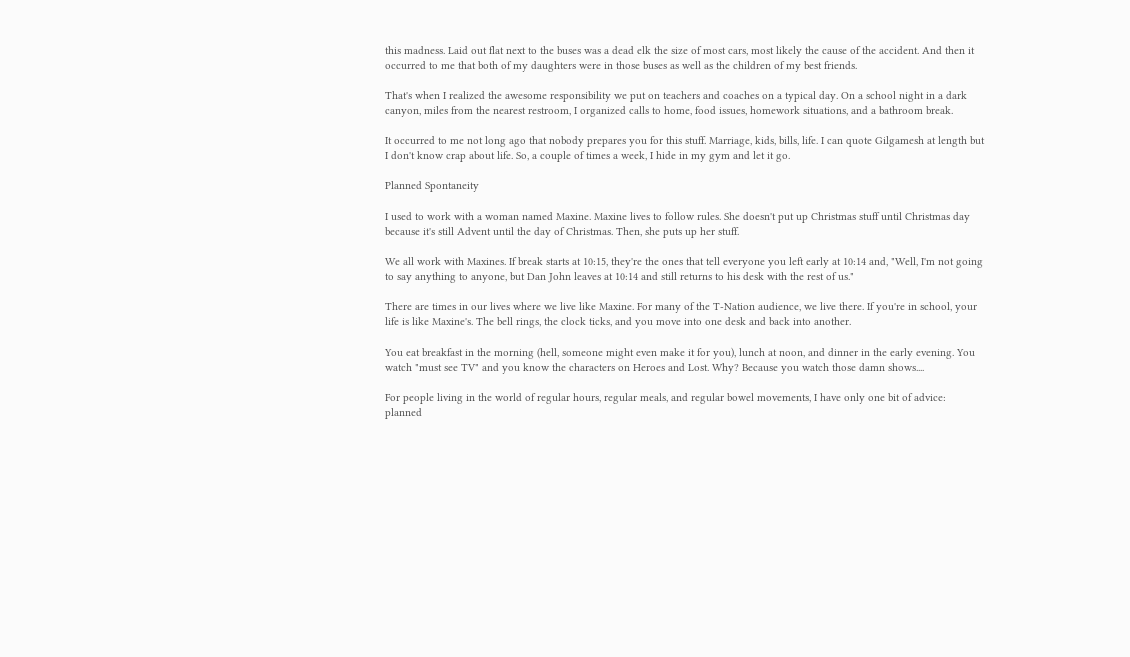this madness. Laid out flat next to the buses was a dead elk the size of most cars, most likely the cause of the accident. And then it occurred to me that both of my daughters were in those buses as well as the children of my best friends.

That's when I realized the awesome responsibility we put on teachers and coaches on a typical day. On a school night in a dark canyon, miles from the nearest restroom, I organized calls to home, food issues, homework situations, and a bathroom break.

It occurred to me not long ago that nobody prepares you for this stuff. Marriage, kids, bills, life. I can quote Gilgamesh at length but I don't know crap about life. So, a couple of times a week, I hide in my gym and let it go.

Planned Spontaneity

I used to work with a woman named Maxine. Maxine lives to follow rules. She doesn't put up Christmas stuff until Christmas day because it's still Advent until the day of Christmas. Then, she puts up her stuff.

We all work with Maxines. If break starts at 10:15, they're the ones that tell everyone you left early at 10:14 and, "Well, I'm not going to say anything to anyone, but Dan John leaves at 10:14 and still returns to his desk with the rest of us."

There are times in our lives where we live like Maxine. For many of the T-Nation audience, we live there. If you're in school, your life is like Maxine's. The bell rings, the clock ticks, and you move into one desk and back into another.

You eat breakfast in the morning (hell, someone might even make it for you), lunch at noon, and dinner in the early evening. You watch "must see TV" and you know the characters on Heroes and Lost. Why? Because you watch those damn shows....

For people living in the world of regular hours, regular meals, and regular bowel movements, I have only one bit of advice: planned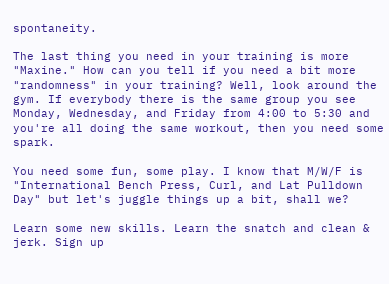spontaneity.

The last thing you need in your training is more "Maxine." How can you tell if you need a bit more "randomness" in your training? Well, look around the gym. If everybody there is the same group you see Monday, Wednesday, and Friday from 4:00 to 5:30 and you're all doing the same workout, then you need some spark.

You need some fun, some play. I know that M/W/F is "International Bench Press, Curl, and Lat Pulldown Day" but let's juggle things up a bit, shall we?

Learn some new skills. Learn the snatch and clean & jerk. Sign up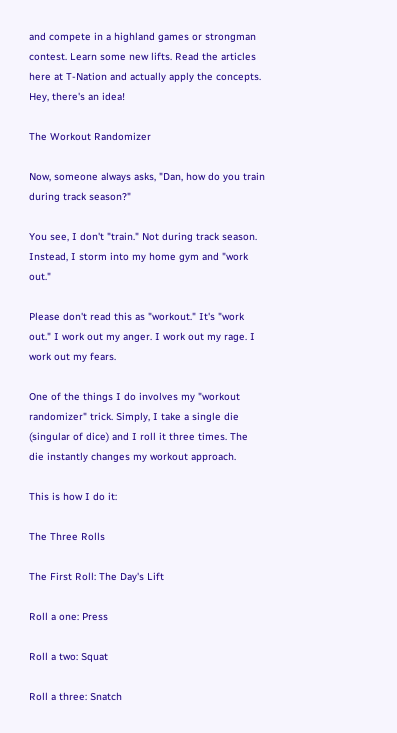and compete in a highland games or strongman contest. Learn some new lifts. Read the articles here at T-Nation and actually apply the concepts. Hey, there's an idea!

The Workout Randomizer

Now, someone always asks, "Dan, how do you train during track season?"

You see, I don't "train." Not during track season. Instead, I storm into my home gym and "work out."

Please don't read this as "workout." It's "work out." I work out my anger. I work out my rage. I work out my fears.

One of the things I do involves my "workout randomizer" trick. Simply, I take a single die (singular of dice) and I roll it three times. The die instantly changes my workout approach.

This is how I do it:

The Three Rolls

The First Roll: The Day's Lift

Roll a one: Press

Roll a two: Squat

Roll a three: Snatch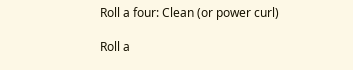Roll a four: Clean (or power curl)

Roll a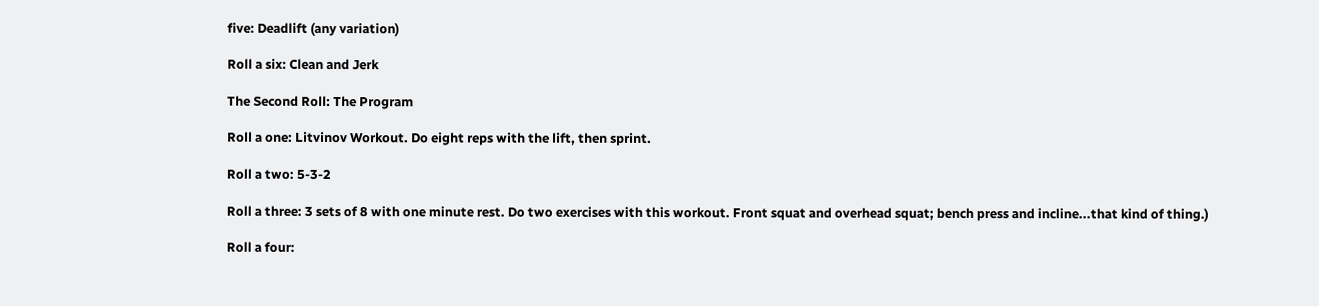five: Deadlift (any variation)

Roll a six: Clean and Jerk

The Second Roll: The Program

Roll a one: Litvinov Workout. Do eight reps with the lift, then sprint.

Roll a two: 5-3-2

Roll a three: 3 sets of 8 with one minute rest. Do two exercises with this workout. Front squat and overhead squat; bench press and incline...that kind of thing.)

Roll a four: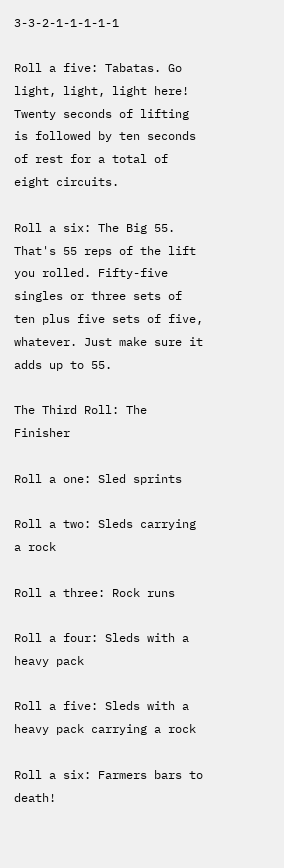3-3-2-1-1-1-1-1

Roll a five: Tabatas. Go light, light, light here! Twenty seconds of lifting is followed by ten seconds of rest for a total of eight circuits.

Roll a six: The Big 55. That's 55 reps of the lift you rolled. Fifty-five singles or three sets of ten plus five sets of five, whatever. Just make sure it adds up to 55.

The Third Roll: The Finisher

Roll a one: Sled sprints

Roll a two: Sleds carrying a rock

Roll a three: Rock runs

Roll a four: Sleds with a heavy pack

Roll a five: Sleds with a heavy pack carrying a rock

Roll a six: Farmers bars to death!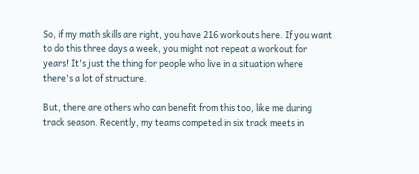So, if my math skills are right, you have 216 workouts here. If you want to do this three days a week, you might not repeat a workout for years! It's just the thing for people who live in a situation where there's a lot of structure.

But, there are others who can benefit from this too, like me during track season. Recently, my teams competed in six track meets in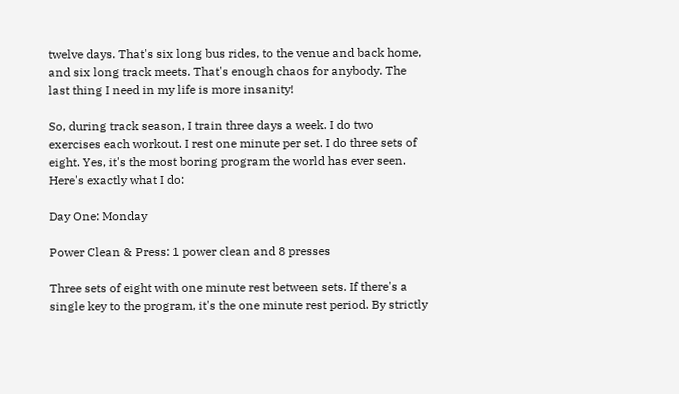twelve days. That's six long bus rides, to the venue and back home, and six long track meets. That's enough chaos for anybody. The last thing I need in my life is more insanity!

So, during track season, I train three days a week. I do two exercises each workout. I rest one minute per set. I do three sets of eight. Yes, it's the most boring program the world has ever seen. Here's exactly what I do:

Day One: Monday

Power Clean & Press: 1 power clean and 8 presses

Three sets of eight with one minute rest between sets. If there's a single key to the program, it's the one minute rest period. By strictly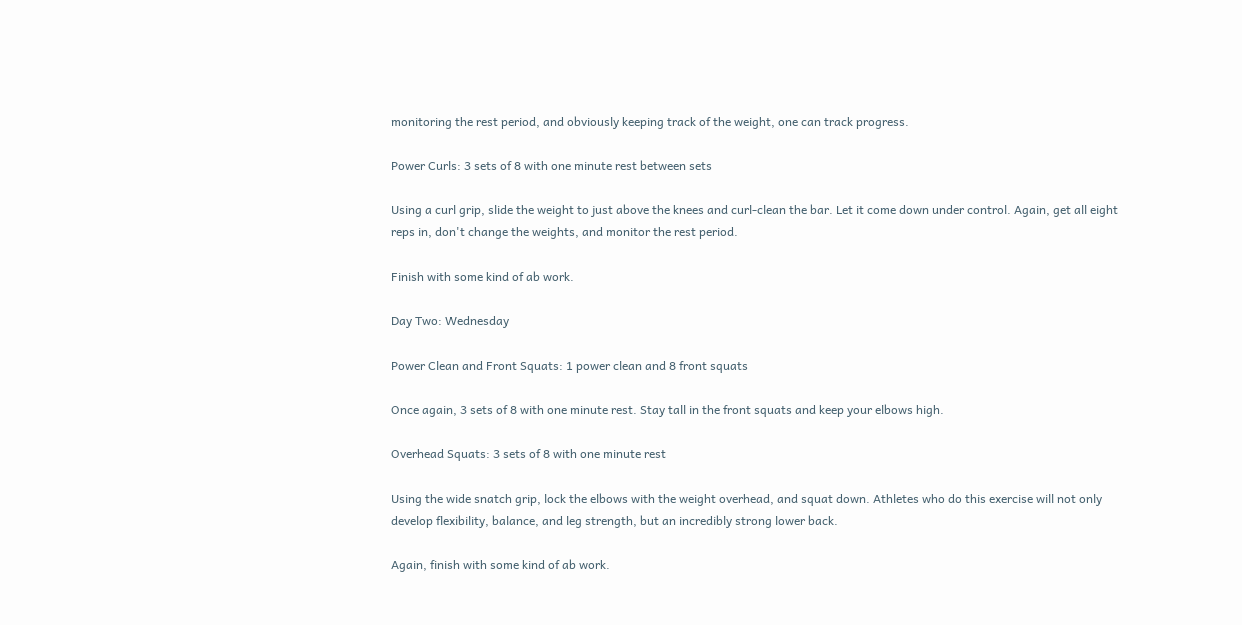monitoring the rest period, and obviously keeping track of the weight, one can track progress.

Power Curls: 3 sets of 8 with one minute rest between sets

Using a curl grip, slide the weight to just above the knees and curl-clean the bar. Let it come down under control. Again, get all eight reps in, don't change the weights, and monitor the rest period.

Finish with some kind of ab work.

Day Two: Wednesday

Power Clean and Front Squats: 1 power clean and 8 front squats

Once again, 3 sets of 8 with one minute rest. Stay tall in the front squats and keep your elbows high.

Overhead Squats: 3 sets of 8 with one minute rest

Using the wide snatch grip, lock the elbows with the weight overhead, and squat down. Athletes who do this exercise will not only develop flexibility, balance, and leg strength, but an incredibly strong lower back.

Again, finish with some kind of ab work.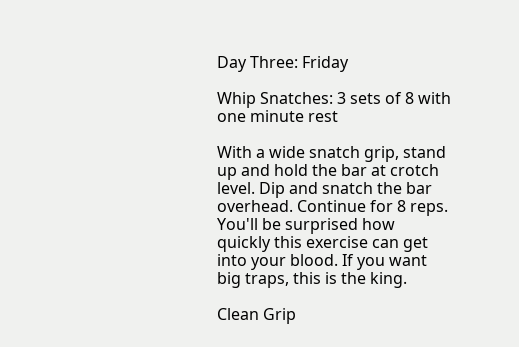Day Three: Friday

Whip Snatches: 3 sets of 8 with one minute rest

With a wide snatch grip, stand up and hold the bar at crotch level. Dip and snatch the bar overhead. Continue for 8 reps. You'll be surprised how quickly this exercise can get into your blood. If you want big traps, this is the king.

Clean Grip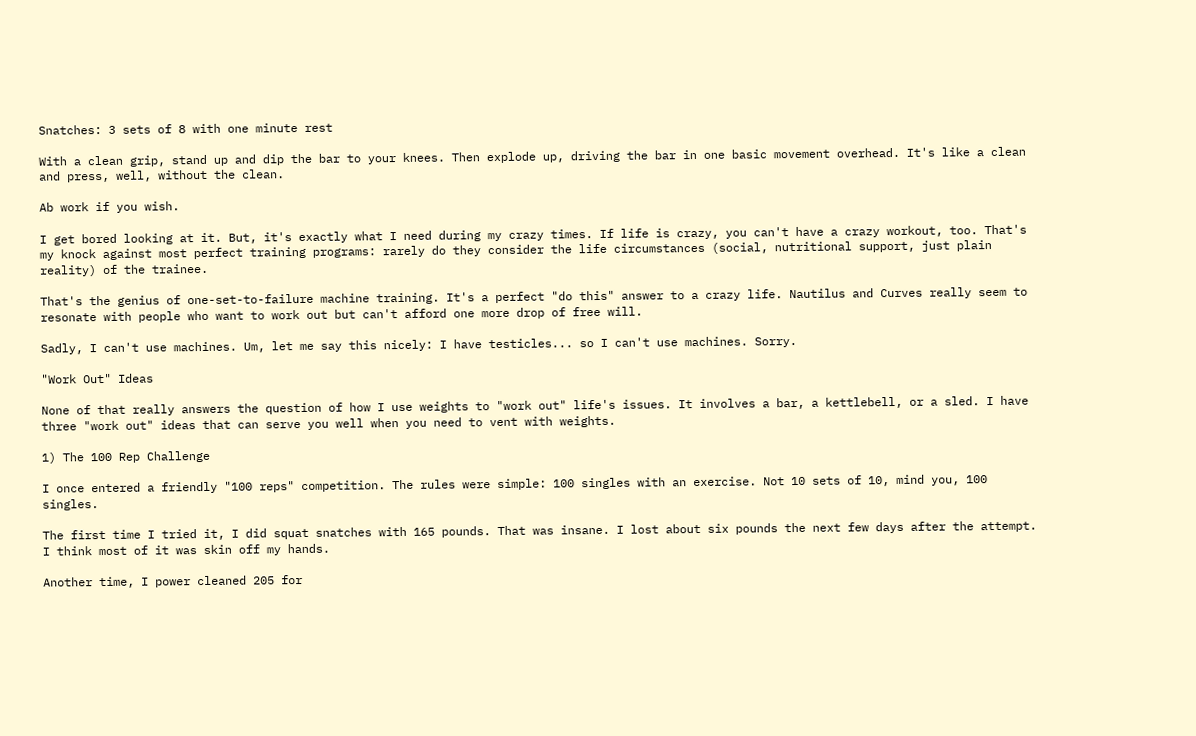Snatches: 3 sets of 8 with one minute rest

With a clean grip, stand up and dip the bar to your knees. Then explode up, driving the bar in one basic movement overhead. It's like a clean and press, well, without the clean.

Ab work if you wish.

I get bored looking at it. But, it's exactly what I need during my crazy times. If life is crazy, you can't have a crazy workout, too. That's my knock against most perfect training programs: rarely do they consider the life circumstances (social, nutritional support, just plain reality) of the trainee.

That's the genius of one-set-to-failure machine training. It's a perfect "do this" answer to a crazy life. Nautilus and Curves really seem to resonate with people who want to work out but can't afford one more drop of free will.

Sadly, I can't use machines. Um, let me say this nicely: I have testicles... so I can't use machines. Sorry.

"Work Out" Ideas

None of that really answers the question of how I use weights to "work out" life's issues. It involves a bar, a kettlebell, or a sled. I have three "work out" ideas that can serve you well when you need to vent with weights.

1) The 100 Rep Challenge

I once entered a friendly "100 reps" competition. The rules were simple: 100 singles with an exercise. Not 10 sets of 10, mind you, 100 singles.

The first time I tried it, I did squat snatches with 165 pounds. That was insane. I lost about six pounds the next few days after the attempt. I think most of it was skin off my hands.

Another time, I power cleaned 205 for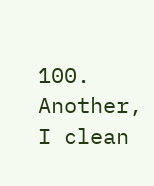100. Another, I clean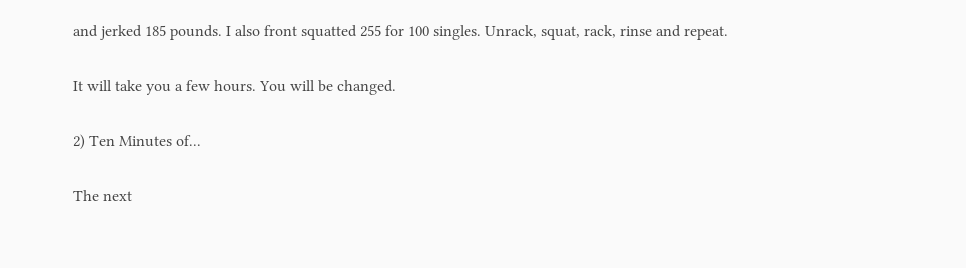and jerked 185 pounds. I also front squatted 255 for 100 singles. Unrack, squat, rack, rinse and repeat.

It will take you a few hours. You will be changed.

2) Ten Minutes of...

The next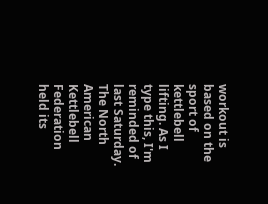workout is based on the sport of kettlebell lifting. As I type this, I'm reminded of last Saturday. The North American Kettlebell Federation held its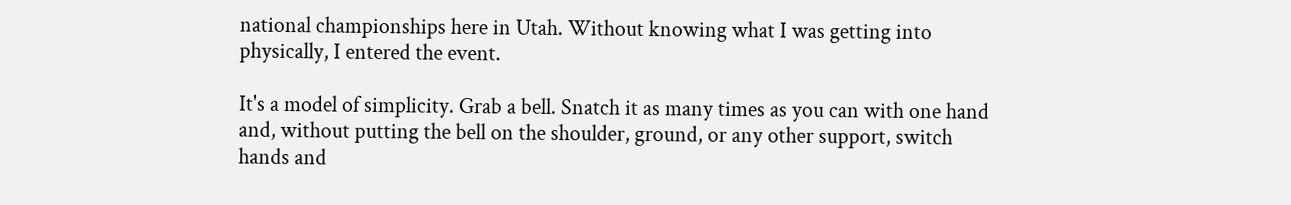national championships here in Utah. Without knowing what I was getting into physically, I entered the event.

It's a model of simplicity. Grab a bell. Snatch it as many times as you can with one hand and, without putting the bell on the shoulder, ground, or any other support, switch hands and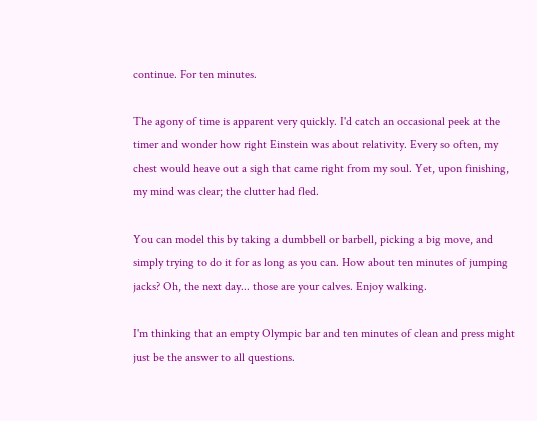continue. For ten minutes.

The agony of time is apparent very quickly. I'd catch an occasional peek at the timer and wonder how right Einstein was about relativity. Every so often, my chest would heave out a sigh that came right from my soul. Yet, upon finishing, my mind was clear; the clutter had fled.

You can model this by taking a dumbbell or barbell, picking a big move, and simply trying to do it for as long as you can. How about ten minutes of jumping jacks? Oh, the next day... those are your calves. Enjoy walking.

I'm thinking that an empty Olympic bar and ten minutes of clean and press might just be the answer to all questions.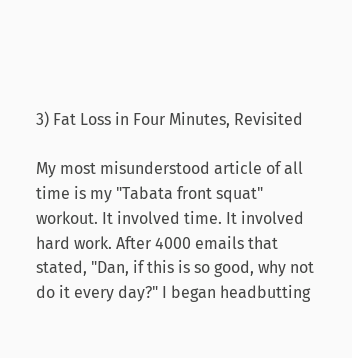3) Fat Loss in Four Minutes, Revisited

My most misunderstood article of all time is my "Tabata front squat" workout. It involved time. It involved hard work. After 4000 emails that stated, "Dan, if this is so good, why not do it every day?" I began headbutting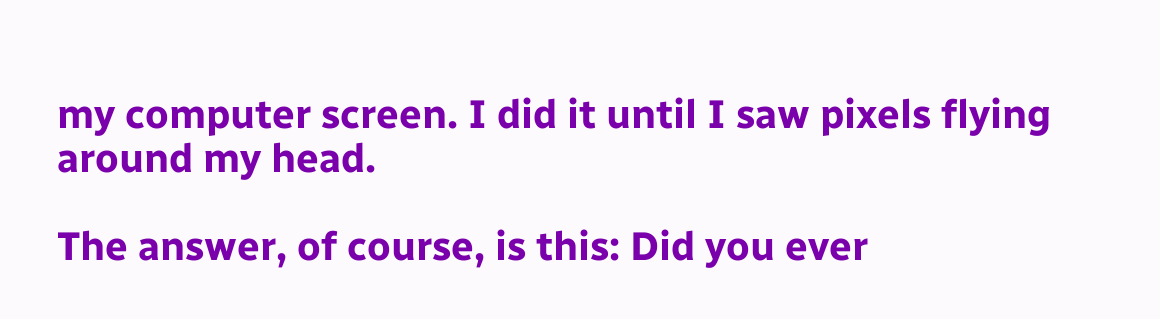my computer screen. I did it until I saw pixels flying around my head.

The answer, of course, is this: Did you ever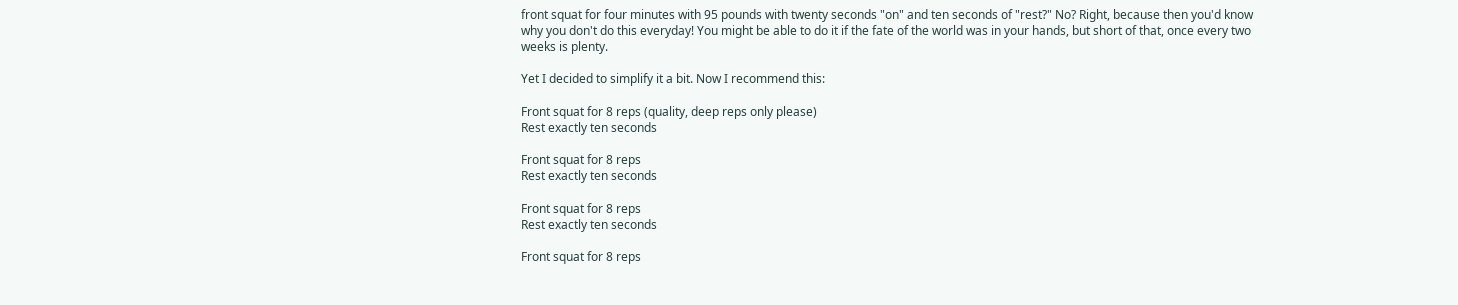front squat for four minutes with 95 pounds with twenty seconds "on" and ten seconds of "rest?" No? Right, because then you'd know why you don't do this everyday! You might be able to do it if the fate of the world was in your hands, but short of that, once every two weeks is plenty.

Yet I decided to simplify it a bit. Now I recommend this:

Front squat for 8 reps (quality, deep reps only please)
Rest exactly ten seconds

Front squat for 8 reps
Rest exactly ten seconds

Front squat for 8 reps
Rest exactly ten seconds

Front squat for 8 reps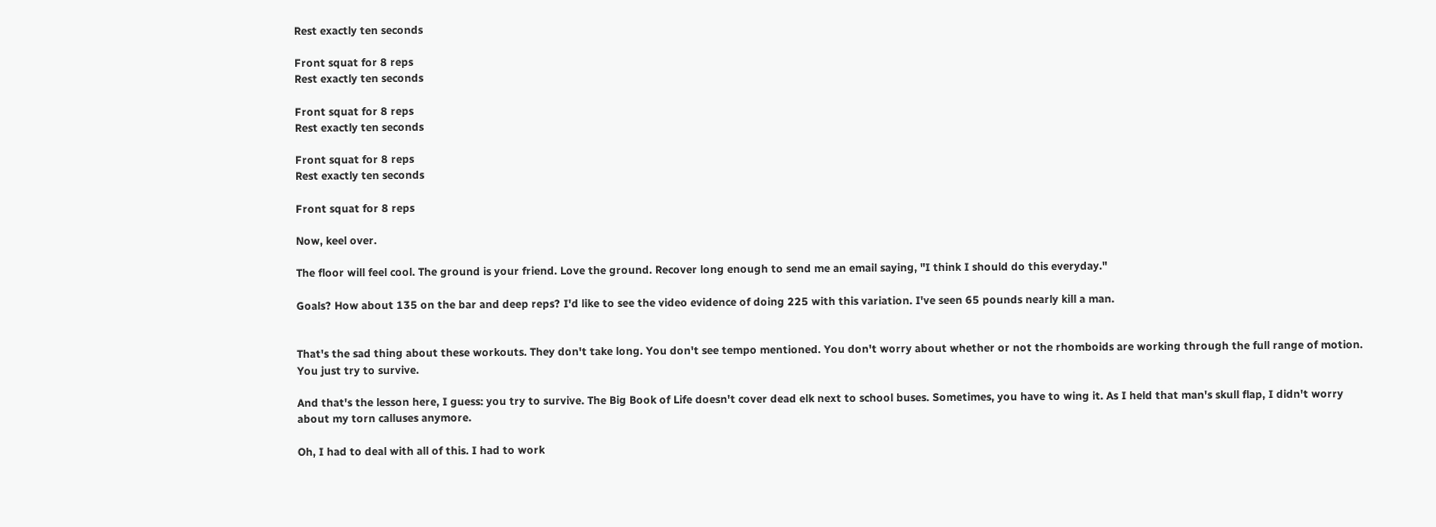Rest exactly ten seconds

Front squat for 8 reps
Rest exactly ten seconds

Front squat for 8 reps
Rest exactly ten seconds

Front squat for 8 reps
Rest exactly ten seconds

Front squat for 8 reps

Now, keel over.

The floor will feel cool. The ground is your friend. Love the ground. Recover long enough to send me an email saying, "I think I should do this everyday."

Goals? How about 135 on the bar and deep reps? I'd like to see the video evidence of doing 225 with this variation. I've seen 65 pounds nearly kill a man.


That's the sad thing about these workouts. They don't take long. You don't see tempo mentioned. You don't worry about whether or not the rhomboids are working through the full range of motion. You just try to survive.

And that's the lesson here, I guess: you try to survive. The Big Book of Life doesn't cover dead elk next to school buses. Sometimes, you have to wing it. As I held that man's skull flap, I didn't worry about my torn calluses anymore.

Oh, I had to deal with all of this. I had to work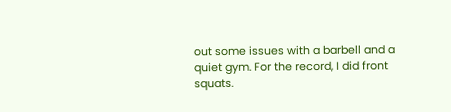out some issues with a barbell and a quiet gym. For the record, I did front squats.